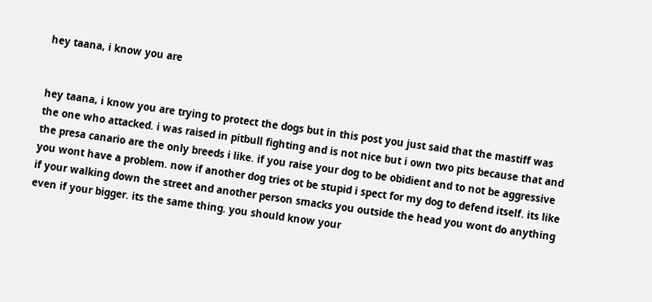hey taana, i know you are


hey taana, i know you are trying to protect the dogs but in this post you just said that the mastiff was the one who attacked. i was raised in pitbull fighting and is not nice but i own two pits because that and the presa canario are the only breeds i like. if you raise your dog to be obidient and to not be aggressive you wont have a problem. now if another dog tries ot be stupid i spect for my dog to defend itself. its like if your walking down the street and another person smacks you outside the head you wont do anything even if your bigger. its the same thing. you should know your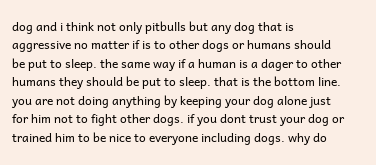dog and i think not only pitbulls but any dog that is aggressive no matter if is to other dogs or humans should be put to sleep. the same way if a human is a dager to other humans they should be put to sleep. that is the bottom line. you are not doing anything by keeping your dog alone just for him not to fight other dogs. if you dont trust your dog or trained him to be nice to everyone including dogs. why do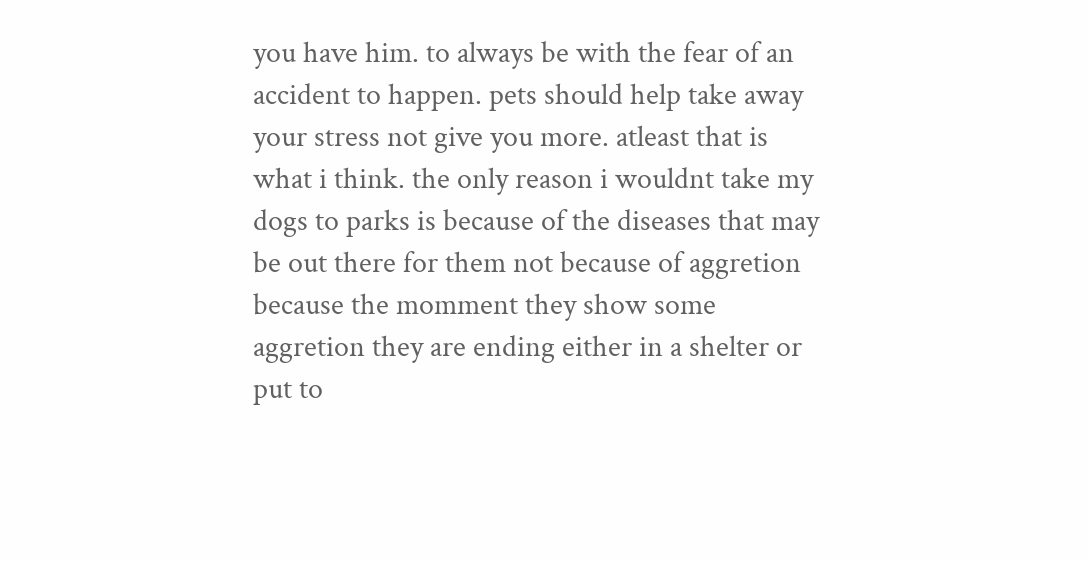you have him. to always be with the fear of an accident to happen. pets should help take away your stress not give you more. atleast that is what i think. the only reason i wouldnt take my dogs to parks is because of the diseases that may be out there for them not because of aggretion because the momment they show some aggretion they are ending either in a shelter or put to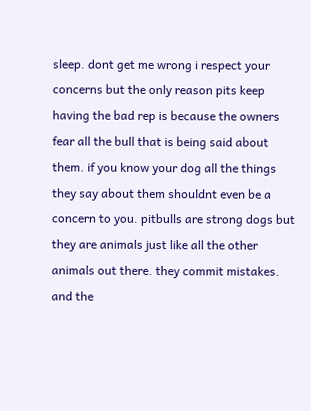sleep. dont get me wrong i respect your concerns but the only reason pits keep having the bad rep is because the owners fear all the bull that is being said about them. if you know your dog all the things they say about them shouldnt even be a concern to you. pitbulls are strong dogs but they are animals just like all the other animals out there. they commit mistakes. and the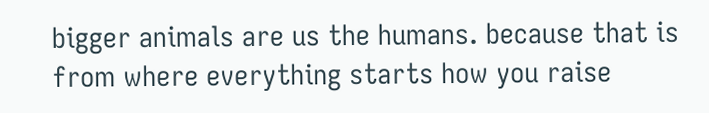bigger animals are us the humans. because that is from where everything starts how you raise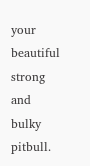your beautiful strong and bulky pitbull.